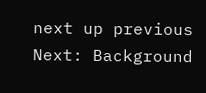next up previous
Next: Background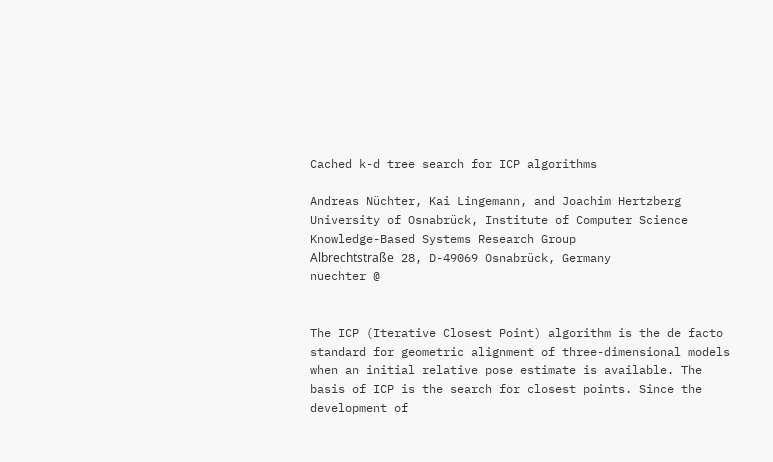Cached k-d tree search for ICP algorithms

Andreas Nüchter, Kai Lingemann, and Joachim Hertzberg
University of Osnabrück, Institute of Computer Science
Knowledge-Based Systems Research Group
Albrechtstraße 28, D-49069 Osnabrück, Germany
nuechter @


The ICP (Iterative Closest Point) algorithm is the de facto standard for geometric alignment of three-dimensional models when an initial relative pose estimate is available. The basis of ICP is the search for closest points. Since the development of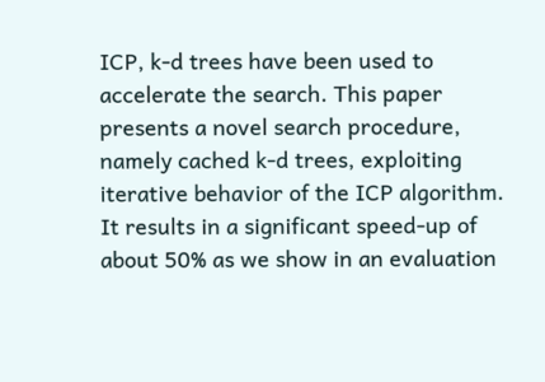ICP, k-d trees have been used to accelerate the search. This paper presents a novel search procedure, namely cached k-d trees, exploiting iterative behavior of the ICP algorithm. It results in a significant speed-up of about 50% as we show in an evaluation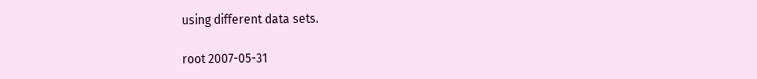using different data sets.

root 2007-05-31